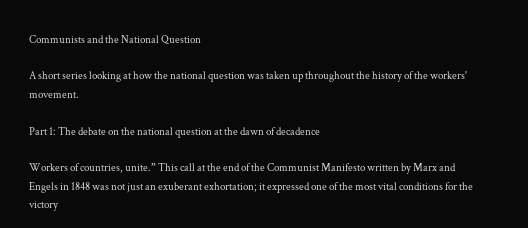Communists and the National Question

A short series looking at how the national question was taken up throughout the history of the workers' movement.

Part 1: The debate on the national question at the dawn of decadence

Workers of countries, unite.” This call at the end of the Communist Manifesto written by Marx and Engels in 1848 was not just an exuberant exhortation; it expressed one of the most vital conditions for the victory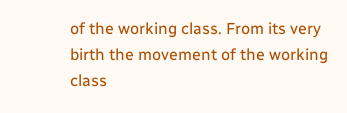of the working class. From its very birth the movement of the working class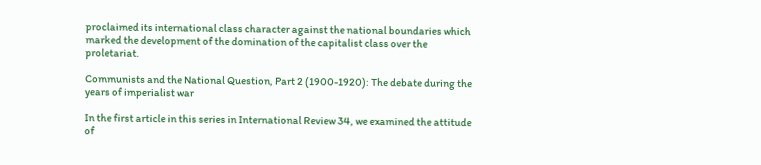proclaimed its international class character against the national boundaries which marked the development of the domination of the capitalist class over the proletariat.

Communists and the National Question, Part 2 (1900-1920): The debate during the years of imperialist war

In the first article in this series in International Review 34, we examined the attitude of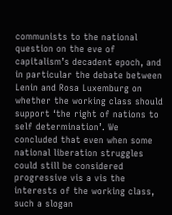communists to the national question on the eve of capitalism’s decadent epoch, and in particular the debate between Lenin and Rosa Luxemburg on whether the working class should support ‘the right of nations to self determination’. We concluded that even when some national liberation struggles could still be considered progressive vis a vis the interests of the working class, such a slogan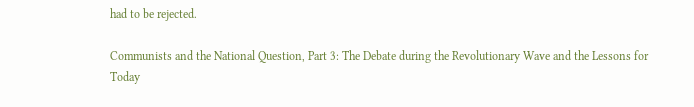had to be rejected.

Communists and the National Question, Part 3: The Debate during the Revolutionary Wave and the Lessons for Today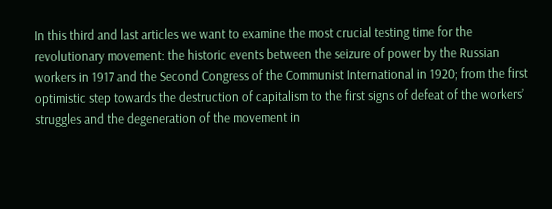In this third and last articles we want to examine the most crucial testing time for the revolutionary movement: the historic events between the seizure of power by the Russian workers in 1917 and the Second Congress of the Communist International in 1920; from the first optimistic step towards the destruction of capitalism to the first signs of defeat of the workers’ struggles and the degeneration of the movement in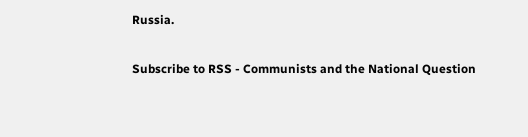Russia.

Subscribe to RSS - Communists and the National Question